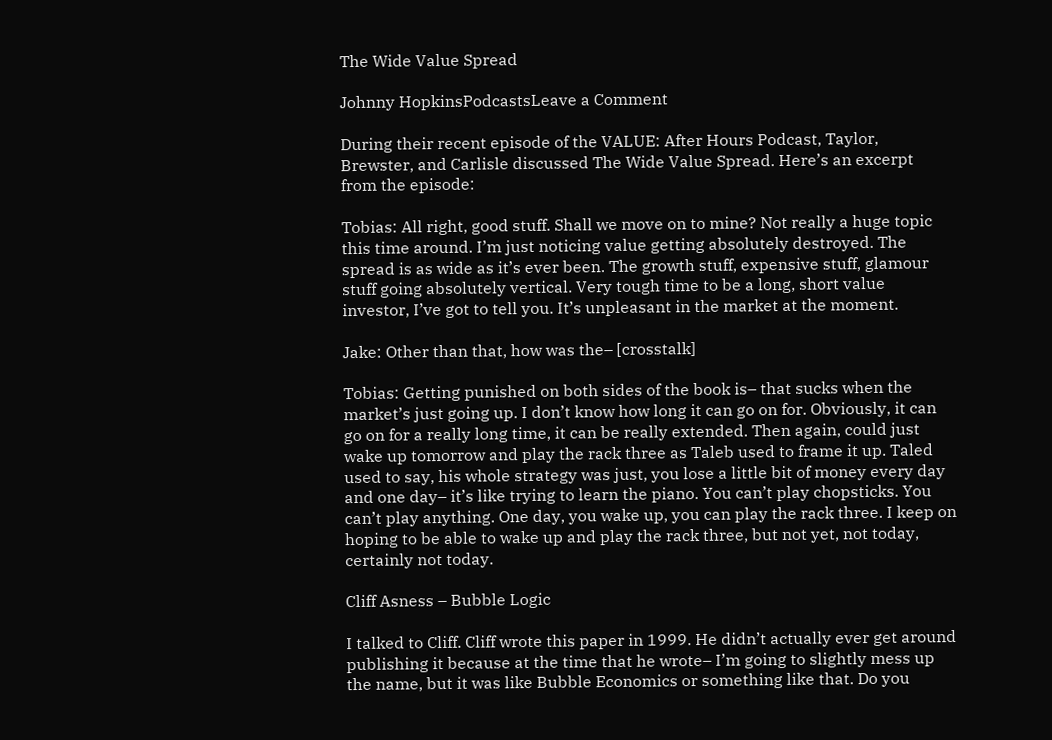The Wide Value Spread

Johnny HopkinsPodcastsLeave a Comment

During their recent episode of the VALUE: After Hours Podcast, Taylor, Brewster, and Carlisle discussed The Wide Value Spread. Here’s an excerpt from the episode:

Tobias: All right, good stuff. Shall we move on to mine? Not really a huge topic this time around. I’m just noticing value getting absolutely destroyed. The spread is as wide as it’s ever been. The growth stuff, expensive stuff, glamour stuff going absolutely vertical. Very tough time to be a long, short value investor, I’ve got to tell you. It’s unpleasant in the market at the moment.

Jake: Other than that, how was the– [crosstalk]

Tobias: Getting punished on both sides of the book is– that sucks when the market’s just going up. I don’t know how long it can go on for. Obviously, it can go on for a really long time, it can be really extended. Then again, could just wake up tomorrow and play the rack three as Taleb used to frame it up. Taled used to say, his whole strategy was just, you lose a little bit of money every day and one day– it’s like trying to learn the piano. You can’t play chopsticks. You can’t play anything. One day, you wake up, you can play the rack three. I keep on hoping to be able to wake up and play the rack three, but not yet, not today, certainly not today.

Cliff Asness – Bubble Logic

I talked to Cliff. Cliff wrote this paper in 1999. He didn’t actually ever get around publishing it because at the time that he wrote– I’m going to slightly mess up the name, but it was like Bubble Economics or something like that. Do you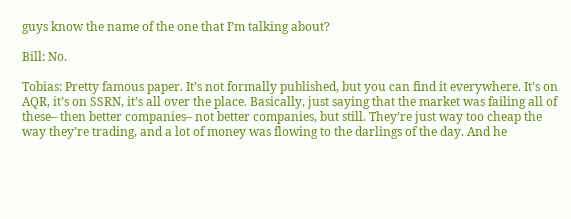guys know the name of the one that I’m talking about?

Bill: No.

Tobias: Pretty famous paper. It’s not formally published, but you can find it everywhere. It’s on AQR, it’s on SSRN, it’s all over the place. Basically, just saying that the market was failing all of these– then better companies– not better companies, but still. They’re just way too cheap the way they’re trading, and a lot of money was flowing to the darlings of the day. And he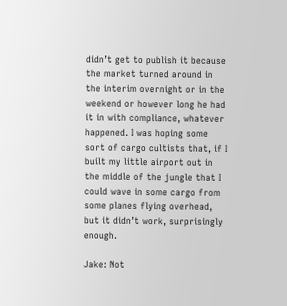didn’t get to publish it because the market turned around in the interim overnight or in the weekend or however long he had it in with compliance, whatever happened. I was hoping some sort of cargo cultists that, if I built my little airport out in the middle of the jungle that I could wave in some cargo from some planes flying overhead, but it didn’t work, surprisingly enough.

Jake: Not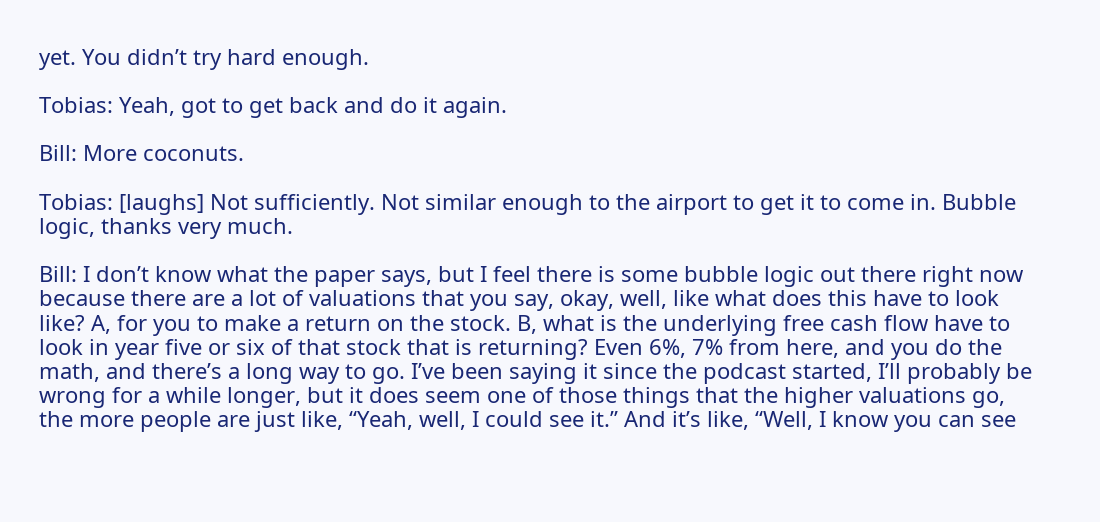yet. You didn’t try hard enough.

Tobias: Yeah, got to get back and do it again.

Bill: More coconuts.

Tobias: [laughs] Not sufficiently. Not similar enough to the airport to get it to come in. Bubble logic, thanks very much.

Bill: I don’t know what the paper says, but I feel there is some bubble logic out there right now because there are a lot of valuations that you say, okay, well, like what does this have to look like? A, for you to make a return on the stock. B, what is the underlying free cash flow have to look in year five or six of that stock that is returning? Even 6%, 7% from here, and you do the math, and there’s a long way to go. I’ve been saying it since the podcast started, I’ll probably be wrong for a while longer, but it does seem one of those things that the higher valuations go, the more people are just like, “Yeah, well, I could see it.” And it’s like, “Well, I know you can see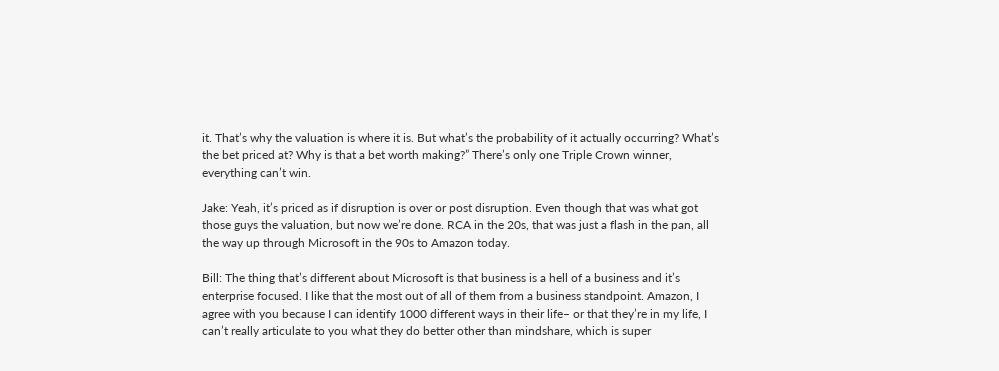it. That’s why the valuation is where it is. But what’s the probability of it actually occurring? What’s the bet priced at? Why is that a bet worth making?” There’s only one Triple Crown winner, everything can’t win.

Jake: Yeah, it’s priced as if disruption is over or post disruption. Even though that was what got those guys the valuation, but now we’re done. RCA in the 20s, that was just a flash in the pan, all the way up through Microsoft in the 90s to Amazon today.

Bill: The thing that’s different about Microsoft is that business is a hell of a business and it’s enterprise focused. I like that the most out of all of them from a business standpoint. Amazon, I agree with you because I can identify 1000 different ways in their life– or that they’re in my life, I can’t really articulate to you what they do better other than mindshare, which is super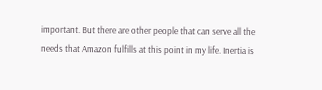important. But there are other people that can serve all the needs that Amazon fulfills at this point in my life. Inertia is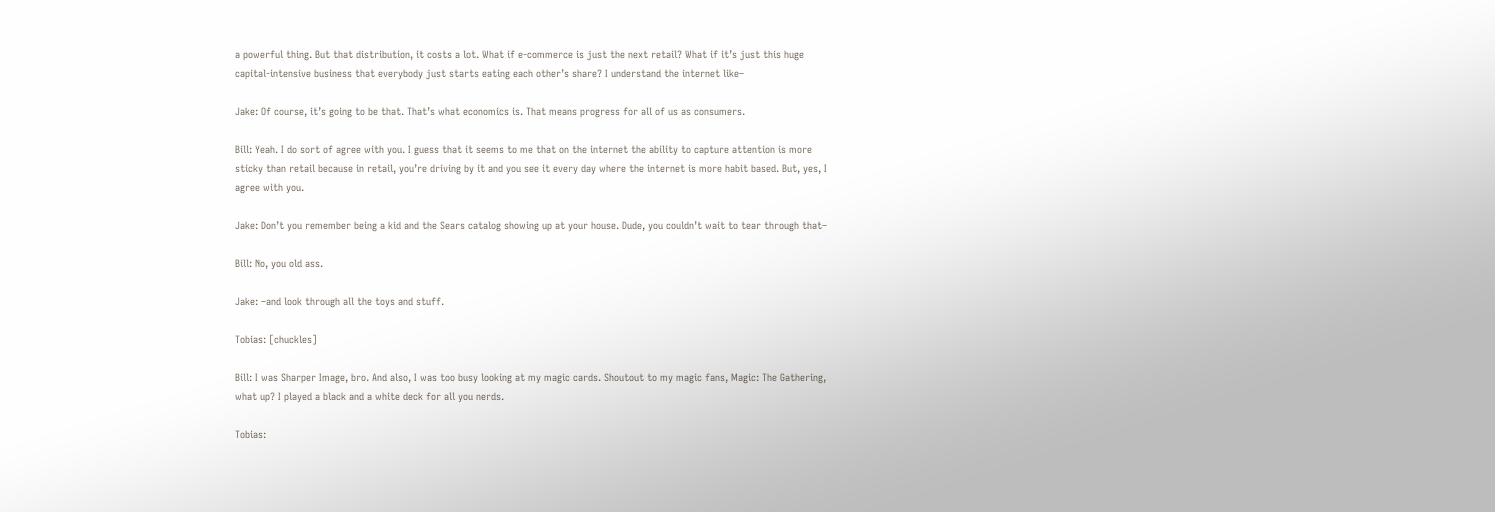a powerful thing. But that distribution, it costs a lot. What if e-commerce is just the next retail? What if it’s just this huge capital-intensive business that everybody just starts eating each other’s share? I understand the internet like–

Jake: Of course, it’s going to be that. That’s what economics is. That means progress for all of us as consumers.

Bill: Yeah. I do sort of agree with you. I guess that it seems to me that on the internet the ability to capture attention is more sticky than retail because in retail, you’re driving by it and you see it every day where the internet is more habit based. But, yes, I agree with you.

Jake: Don’t you remember being a kid and the Sears catalog showing up at your house. Dude, you couldn’t wait to tear through that–

Bill: No, you old ass.

Jake: –and look through all the toys and stuff.

Tobias: [chuckles]

Bill: I was Sharper Image, bro. And also, I was too busy looking at my magic cards. Shoutout to my magic fans, Magic: The Gathering, what up? I played a black and a white deck for all you nerds.

Tobias: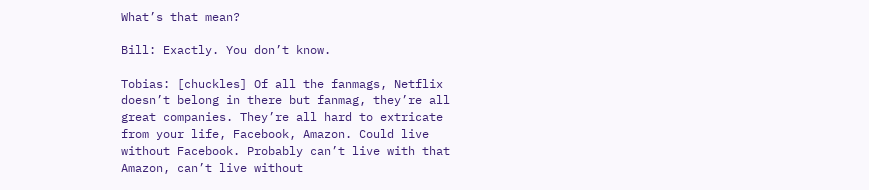What’s that mean?

Bill: Exactly. You don’t know.

Tobias: [chuckles] Of all the fanmags, Netflix doesn’t belong in there but fanmag, they’re all great companies. They’re all hard to extricate from your life, Facebook, Amazon. Could live without Facebook. Probably can’t live with that Amazon, can’t live without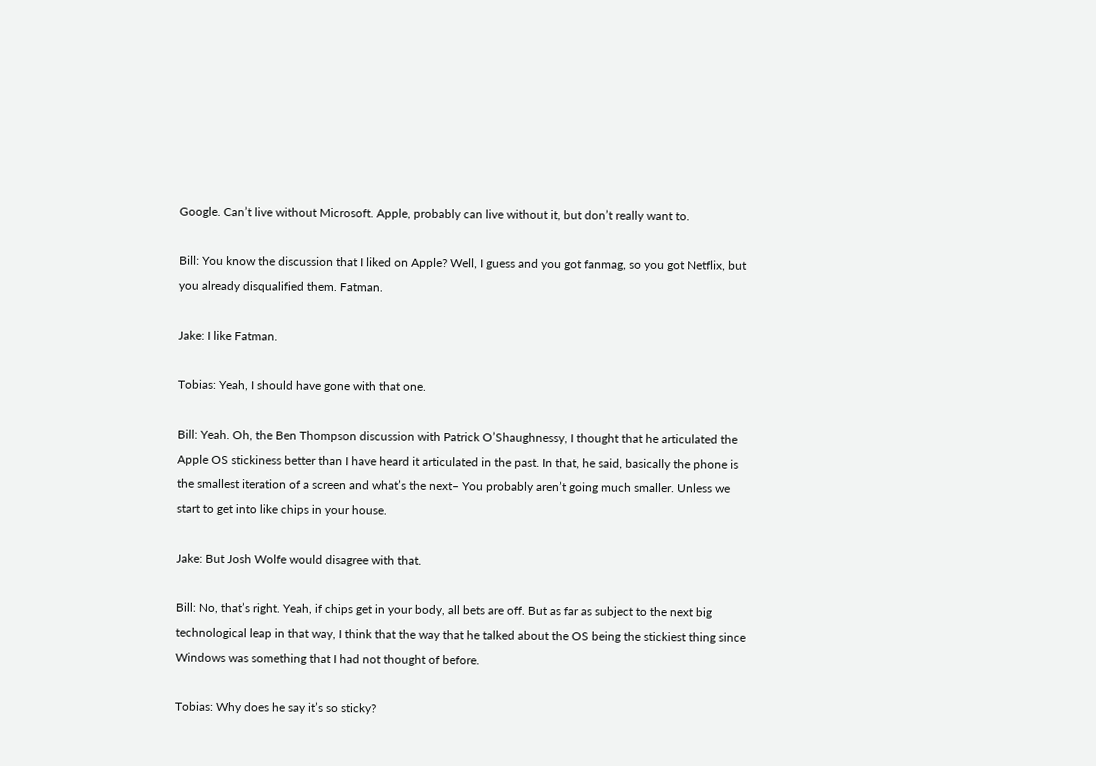Google. Can’t live without Microsoft. Apple, probably can live without it, but don’t really want to.

Bill: You know the discussion that I liked on Apple? Well, I guess and you got fanmag, so you got Netflix, but you already disqualified them. Fatman.

Jake: I like Fatman.

Tobias: Yeah, I should have gone with that one.

Bill: Yeah. Oh, the Ben Thompson discussion with Patrick O’Shaughnessy, I thought that he articulated the Apple OS stickiness better than I have heard it articulated in the past. In that, he said, basically the phone is the smallest iteration of a screen and what’s the next– You probably aren’t going much smaller. Unless we start to get into like chips in your house.

Jake: But Josh Wolfe would disagree with that.

Bill: No, that’s right. Yeah, if chips get in your body, all bets are off. But as far as subject to the next big technological leap in that way, I think that the way that he talked about the OS being the stickiest thing since Windows was something that I had not thought of before.

Tobias: Why does he say it’s so sticky?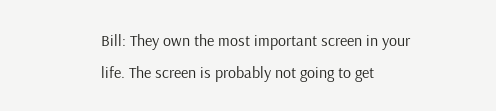Bill: They own the most important screen in your life. The screen is probably not going to get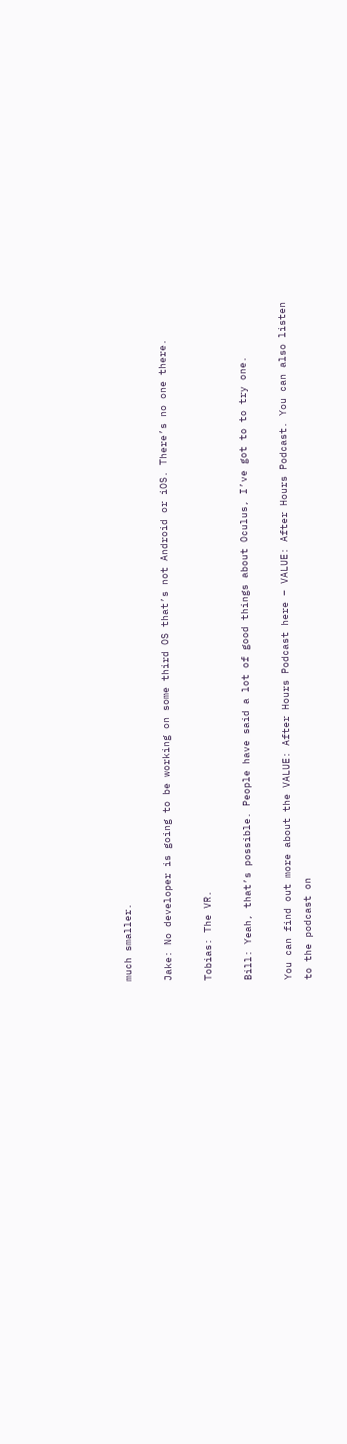much smaller.

Jake: No developer is going to be working on some third OS that’s not Android or iOS. There’s no one there.

Tobias: The VR.

Bill: Yeah, that’s possible. People have said a lot of good things about Oculus, I’ve got to to try one.

You can find out more about the VALUE: After Hours Podcast here – VALUE: After Hours Podcast. You can also listen to the podcast on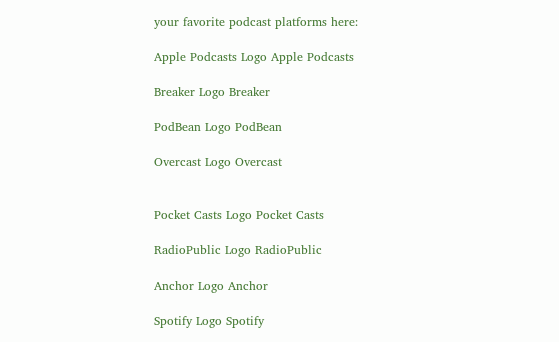your favorite podcast platforms here:

Apple Podcasts Logo Apple Podcasts

Breaker Logo Breaker

PodBean Logo PodBean

Overcast Logo Overcast


Pocket Casts Logo Pocket Casts

RadioPublic Logo RadioPublic

Anchor Logo Anchor

Spotify Logo Spotify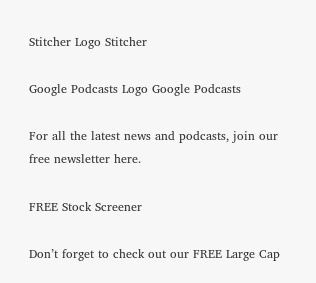Stitcher Logo Stitcher

Google Podcasts Logo Google Podcasts

For all the latest news and podcasts, join our free newsletter here.

FREE Stock Screener

Don’t forget to check out our FREE Large Cap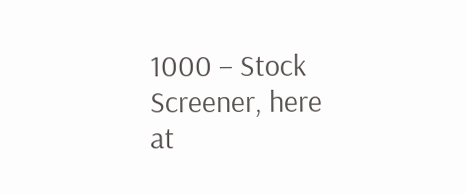1000 – Stock Screener, here at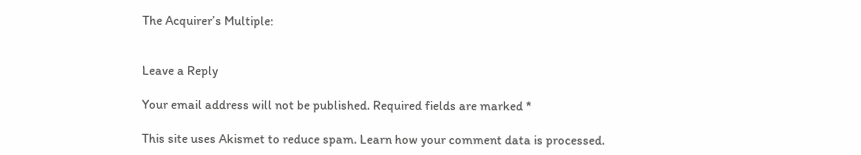The Acquirer’s Multiple:


Leave a Reply

Your email address will not be published. Required fields are marked *

This site uses Akismet to reduce spam. Learn how your comment data is processed.